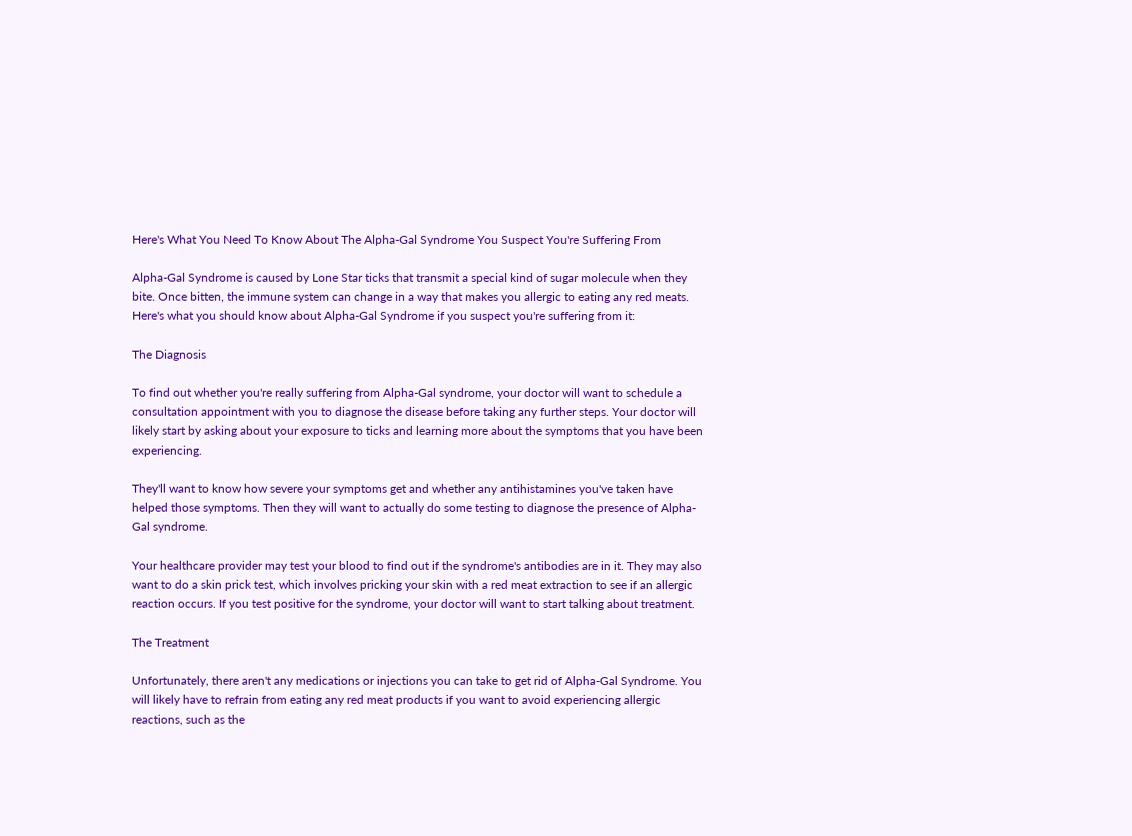Here's What You Need To Know About The Alpha-Gal Syndrome You Suspect You're Suffering From

Alpha-Gal Syndrome is caused by Lone Star ticks that transmit a special kind of sugar molecule when they bite. Once bitten, the immune system can change in a way that makes you allergic to eating any red meats. Here's what you should know about Alpha-Gal Syndrome if you suspect you're suffering from it:

The Diagnosis

To find out whether you're really suffering from Alpha-Gal syndrome, your doctor will want to schedule a consultation appointment with you to diagnose the disease before taking any further steps. Your doctor will likely start by asking about your exposure to ticks and learning more about the symptoms that you have been experiencing.

They'll want to know how severe your symptoms get and whether any antihistamines you've taken have helped those symptoms. Then they will want to actually do some testing to diagnose the presence of Alpha-Gal syndrome.

Your healthcare provider may test your blood to find out if the syndrome's antibodies are in it. They may also want to do a skin prick test, which involves pricking your skin with a red meat extraction to see if an allergic reaction occurs. If you test positive for the syndrome, your doctor will want to start talking about treatment.

The Treatment

Unfortunately, there aren't any medications or injections you can take to get rid of Alpha-Gal Syndrome. You will likely have to refrain from eating any red meat products if you want to avoid experiencing allergic reactions, such as the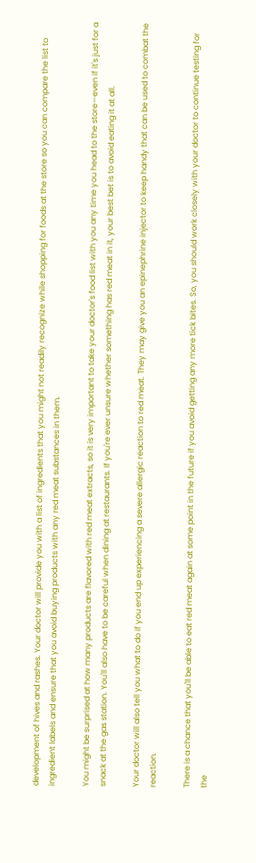development of hives and rashes. Your doctor will provide you with a list of ingredients that you might not readily recognize while shopping for foods at the store so you can compare the list to ingredient labels and ensure that you avoid buying products with any red meat substances in them.

You might be surprised at how many products are flavored with red meat extracts, so it is very important to take your doctor's food list with you any time you head to the store—even if it's just for a snack at the gas station. You'll also have to be careful when dining at restaurants. If you're ever unsure whether something has red meat in it, your best bet is to avoid eating it at all.

Your doctor will also tell you what to do if you end up experiencing a severe allergic reaction to red meat. They may give you an epinephrine injector to keep handy that can be used to combat the reaction.

There is a chance that you'll be able to eat red meat again at some point in the future if you avoid getting any more tick bites. So, you should work closely with your doctor to continue testing for the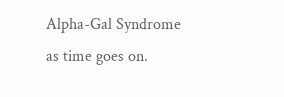Alpha-Gal Syndrome as time goes on.